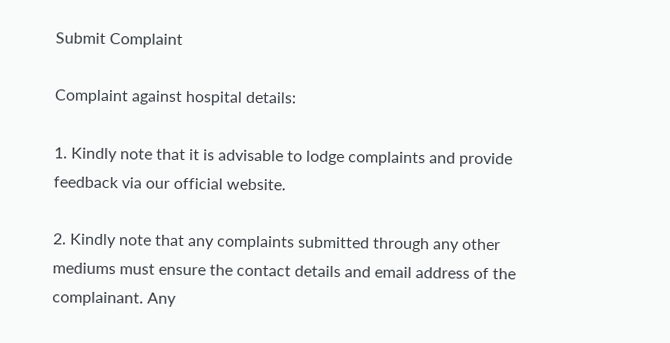Submit Complaint

Complaint against hospital details:

1. Kindly note that it is advisable to lodge complaints and provide feedback via our official website.

2. Kindly note that any complaints submitted through any other mediums must ensure the contact details and email address of the complainant. Any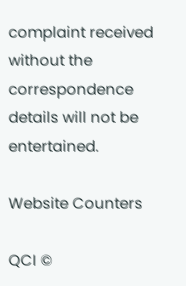complaint received without the correspondence details will not be entertained.

Website Counters

QCI ©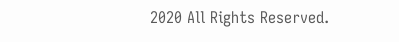2020 All Rights Reserved.